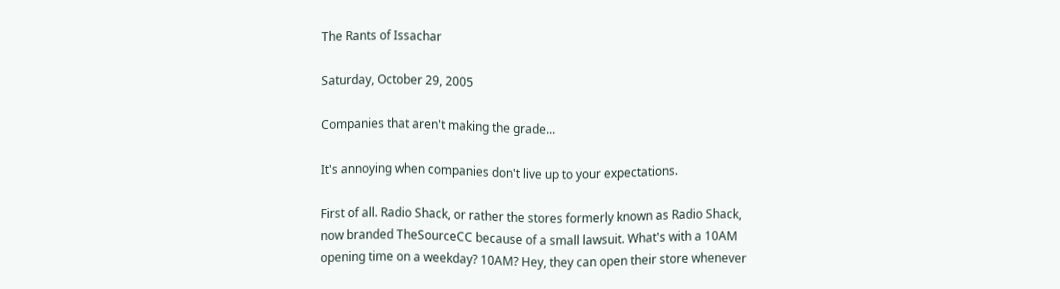The Rants of Issachar

Saturday, October 29, 2005

Companies that aren't making the grade...

It's annoying when companies don't live up to your expectations.

First of all. Radio Shack, or rather the stores formerly known as Radio Shack, now branded TheSourceCC because of a small lawsuit. What's with a 10AM opening time on a weekday? 10AM? Hey, they can open their store whenever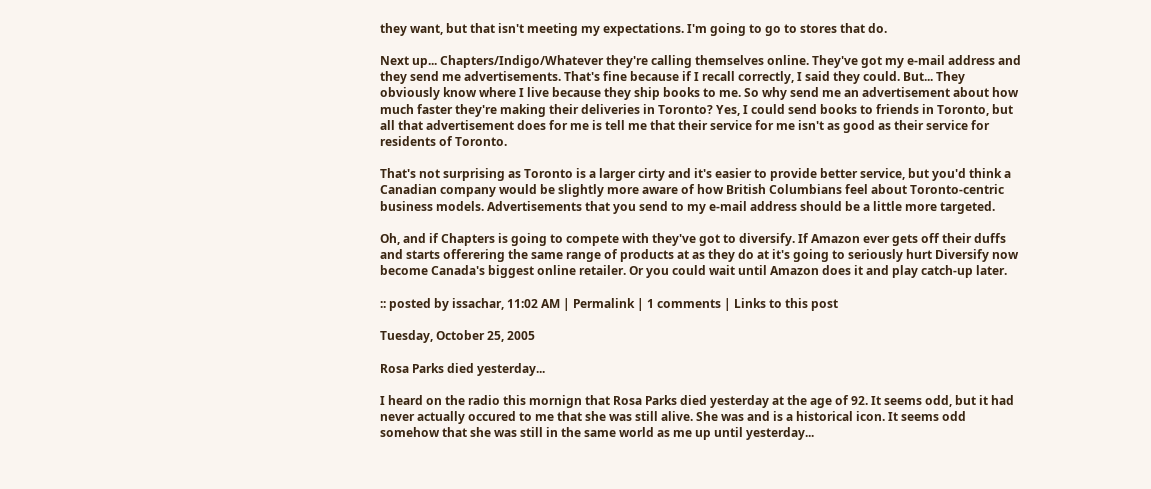they want, but that isn't meeting my expectations. I'm going to go to stores that do.

Next up... Chapters/Indigo/Whatever they're calling themselves online. They've got my e-mail address and they send me advertisements. That's fine because if I recall correctly, I said they could. But... They obviously know where I live because they ship books to me. So why send me an advertisement about how much faster they're making their deliveries in Toronto? Yes, I could send books to friends in Toronto, but all that advertisement does for me is tell me that their service for me isn't as good as their service for residents of Toronto.

That's not surprising as Toronto is a larger cirty and it's easier to provide better service, but you'd think a Canadian company would be slightly more aware of how British Columbians feel about Toronto-centric business models. Advertisements that you send to my e-mail address should be a little more targeted.

Oh, and if Chapters is going to compete with they've got to diversify. If Amazon ever gets off their duffs and starts offerering the same range of products at as they do at it's going to seriously hurt Diversify now become Canada's biggest online retailer. Or you could wait until Amazon does it and play catch-up later.

:: posted by issachar, 11:02 AM | Permalink | 1 comments | Links to this post

Tuesday, October 25, 2005

Rosa Parks died yesterday...

I heard on the radio this mornign that Rosa Parks died yesterday at the age of 92. It seems odd, but it had never actually occured to me that she was still alive. She was and is a historical icon. It seems odd somehow that she was still in the same world as me up until yesterday...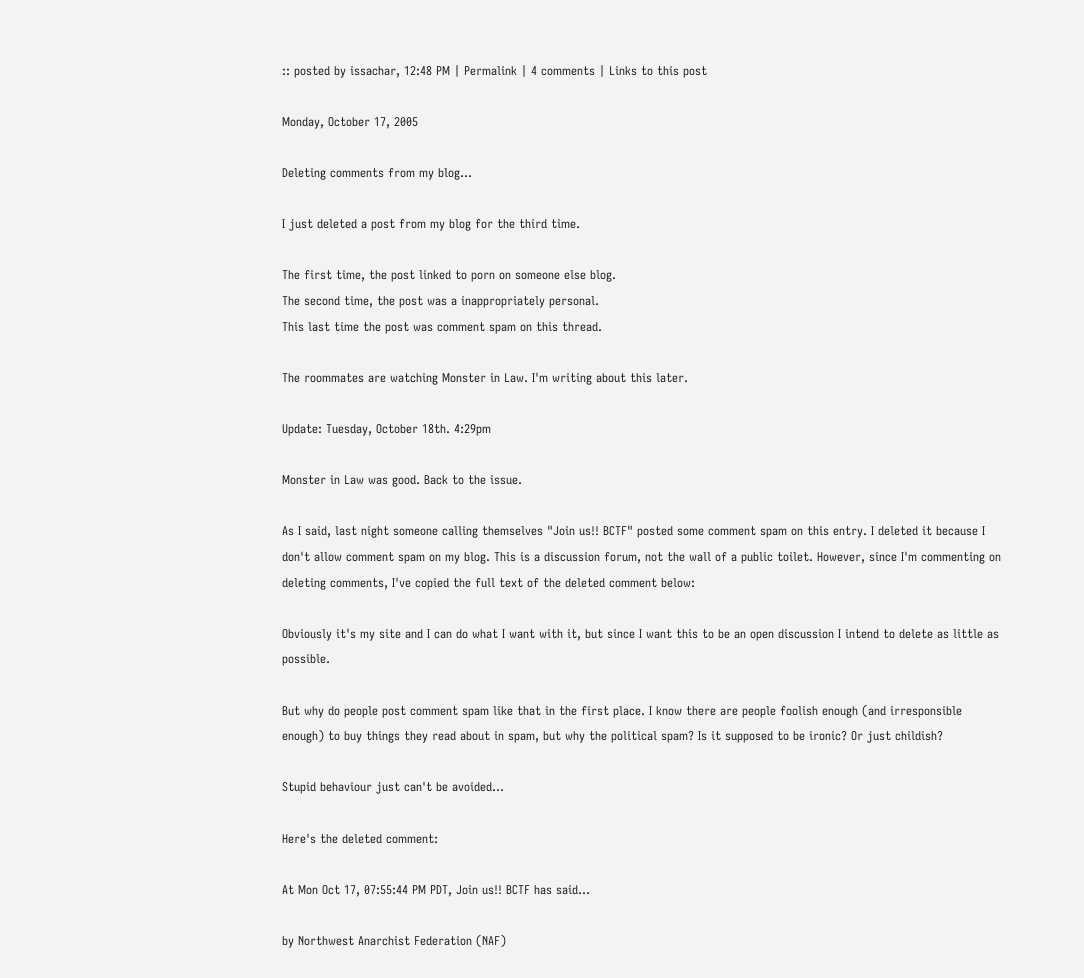:: posted by issachar, 12:48 PM | Permalink | 4 comments | Links to this post

Monday, October 17, 2005

Deleting comments from my blog...

I just deleted a post from my blog for the third time.

The first time, the post linked to porn on someone else blog.
The second time, the post was a inappropriately personal.
This last time the post was comment spam on this thread.

The roommates are watching Monster in Law. I'm writing about this later.

Update: Tuesday, October 18th. 4:29pm

Monster in Law was good. Back to the issue.

As I said, last night someone calling themselves "Join us!! BCTF" posted some comment spam on this entry. I deleted it because I don't allow comment spam on my blog. This is a discussion forum, not the wall of a public toilet. However, since I'm commenting on deleting comments, I've copied the full text of the deleted comment below:

Obviously it's my site and I can do what I want with it, but since I want this to be an open discussion I intend to delete as little as possible.

But why do people post comment spam like that in the first place. I know there are people foolish enough (and irresponsible enough) to buy things they read about in spam, but why the political spam? Is it supposed to be ironic? Or just childish?

Stupid behaviour just can't be avoided...

Here's the deleted comment:

At Mon Oct 17, 07:55:44 PM PDT, Join us!! BCTF has said...

by Northwest Anarchist Federation (NAF)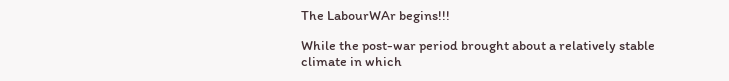The LabourWAr begins!!!

While the post-war period brought about a relatively stable climate in which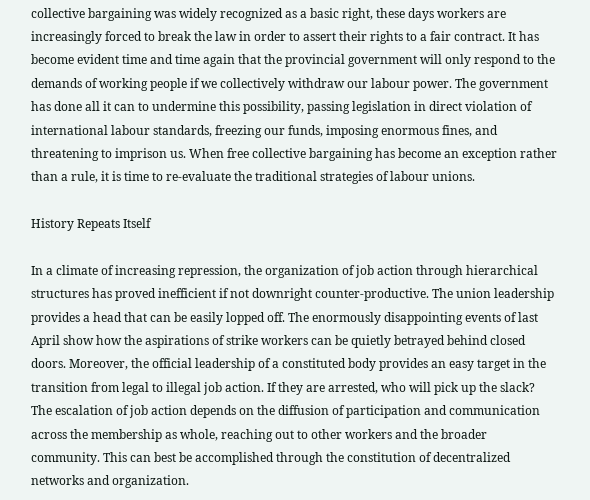collective bargaining was widely recognized as a basic right, these days workers are increasingly forced to break the law in order to assert their rights to a fair contract. It has become evident time and time again that the provincial government will only respond to the demands of working people if we collectively withdraw our labour power. The government has done all it can to undermine this possibility, passing legislation in direct violation of international labour standards, freezing our funds, imposing enormous fines, and threatening to imprison us. When free collective bargaining has become an exception rather than a rule, it is time to re-evaluate the traditional strategies of labour unions.

History Repeats Itself

In a climate of increasing repression, the organization of job action through hierarchical structures has proved inefficient if not downright counter-productive. The union leadership provides a head that can be easily lopped off. The enormously disappointing events of last April show how the aspirations of strike workers can be quietly betrayed behind closed doors. Moreover, the official leadership of a constituted body provides an easy target in the transition from legal to illegal job action. If they are arrested, who will pick up the slack? The escalation of job action depends on the diffusion of participation and communication across the membership as whole, reaching out to other workers and the broader community. This can best be accomplished through the constitution of decentralized networks and organization.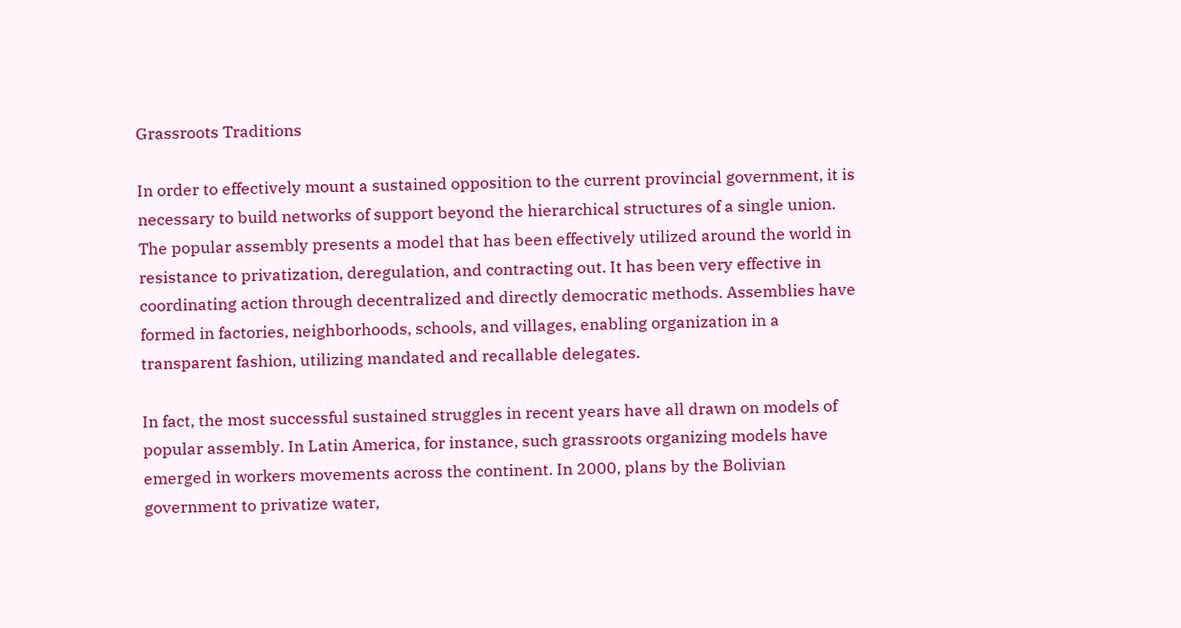Grassroots Traditions

In order to effectively mount a sustained opposition to the current provincial government, it is necessary to build networks of support beyond the hierarchical structures of a single union. The popular assembly presents a model that has been effectively utilized around the world in resistance to privatization, deregulation, and contracting out. It has been very effective in coordinating action through decentralized and directly democratic methods. Assemblies have formed in factories, neighborhoods, schools, and villages, enabling organization in a transparent fashion, utilizing mandated and recallable delegates.

In fact, the most successful sustained struggles in recent years have all drawn on models of popular assembly. In Latin America, for instance, such grassroots organizing models have emerged in workers movements across the continent. In 2000, plans by the Bolivian government to privatize water,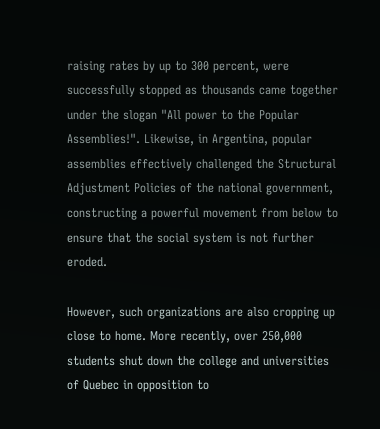raising rates by up to 300 percent, were successfully stopped as thousands came together under the slogan "All power to the Popular Assemblies!". Likewise, in Argentina, popular assemblies effectively challenged the Structural Adjustment Policies of the national government, constructing a powerful movement from below to ensure that the social system is not further eroded.

However, such organizations are also cropping up close to home. More recently, over 250,000 students shut down the college and universities of Quebec in opposition to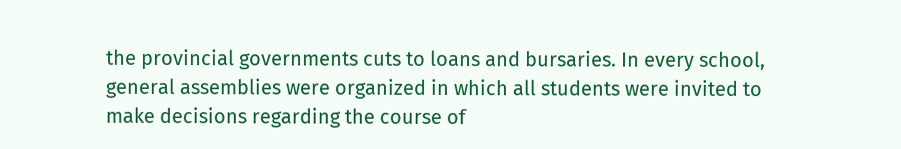the provincial governments cuts to loans and bursaries. In every school, general assemblies were organized in which all students were invited to make decisions regarding the course of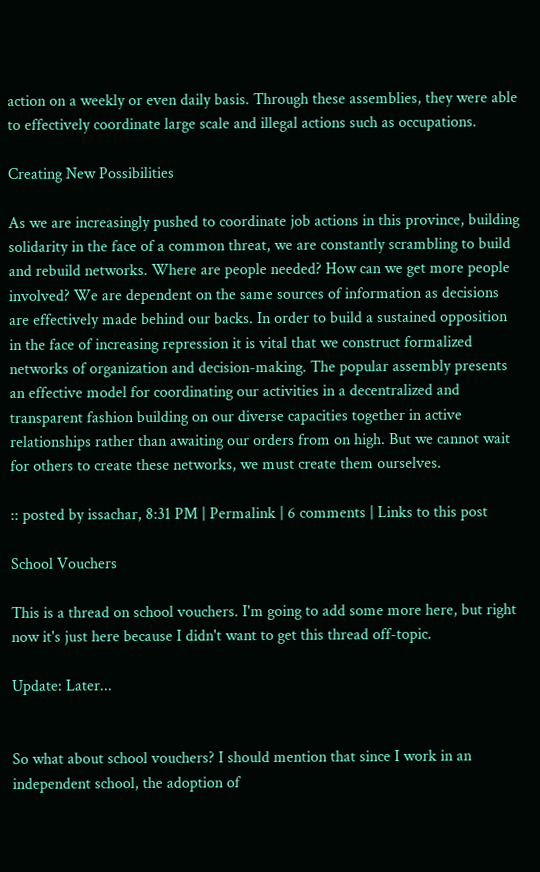action on a weekly or even daily basis. Through these assemblies, they were able to effectively coordinate large scale and illegal actions such as occupations.

Creating New Possibilities

As we are increasingly pushed to coordinate job actions in this province, building solidarity in the face of a common threat, we are constantly scrambling to build and rebuild networks. Where are people needed? How can we get more people involved? We are dependent on the same sources of information as decisions are effectively made behind our backs. In order to build a sustained opposition in the face of increasing repression it is vital that we construct formalized networks of organization and decision-making. The popular assembly presents an effective model for coordinating our activities in a decentralized and transparent fashion building on our diverse capacities together in active relationships rather than awaiting our orders from on high. But we cannot wait for others to create these networks, we must create them ourselves.

:: posted by issachar, 8:31 PM | Permalink | 6 comments | Links to this post

School Vouchers

This is a thread on school vouchers. I'm going to add some more here, but right now it's just here because I didn't want to get this thread off-topic.

Update: Later...


So what about school vouchers? I should mention that since I work in an independent school, the adoption of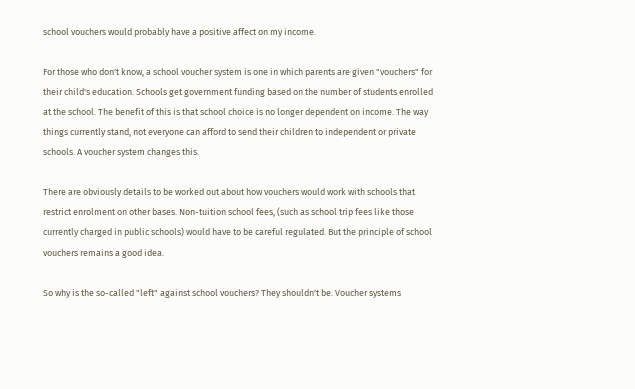school vouchers would probably have a positive affect on my income.

For those who don't know, a school voucher system is one in which parents are given "vouchers" for their child's education. Schools get government funding based on the number of students enrolled at the school. The benefit of this is that school choice is no longer dependent on income. The way things currently stand, not everyone can afford to send their children to independent or private schools. A voucher system changes this.

There are obviously details to be worked out about how vouchers would work with schools that restrict enrolment on other bases. Non-tuition school fees, (such as school trip fees like those currently charged in public schools) would have to be careful regulated. But the principle of school vouchers remains a good idea.

So why is the so-called "left" against school vouchers? They shouldn't be. Voucher systems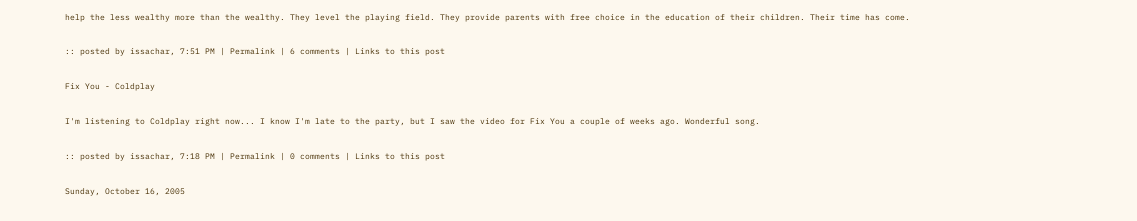help the less wealthy more than the wealthy. They level the playing field. They provide parents with free choice in the education of their children. Their time has come.

:: posted by issachar, 7:51 PM | Permalink | 6 comments | Links to this post

Fix You - Coldplay

I'm listening to Coldplay right now... I know I'm late to the party, but I saw the video for Fix You a couple of weeks ago. Wonderful song.

:: posted by issachar, 7:18 PM | Permalink | 0 comments | Links to this post

Sunday, October 16, 2005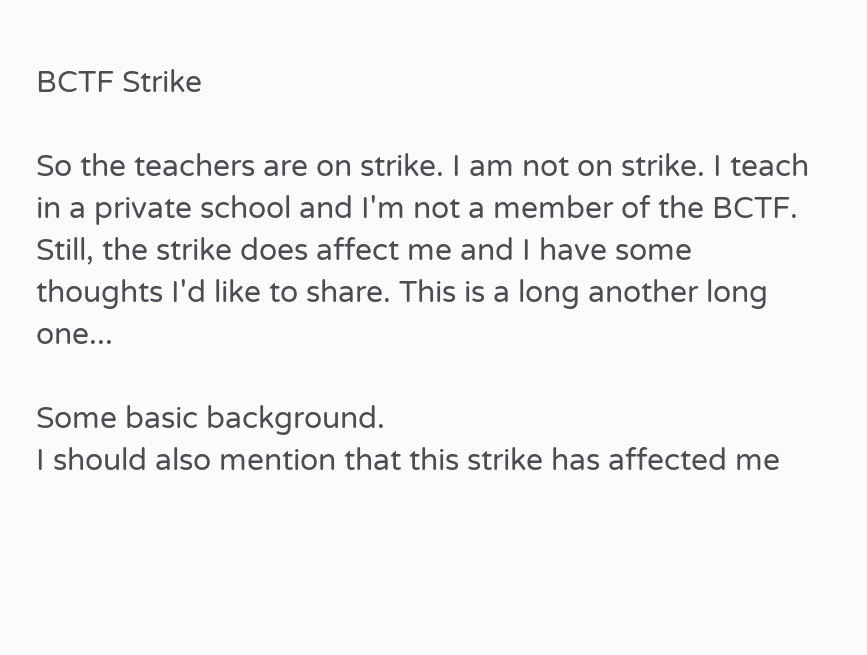BCTF Strike

So the teachers are on strike. I am not on strike. I teach in a private school and I'm not a member of the BCTF. Still, the strike does affect me and I have some thoughts I'd like to share. This is a long another long one...

Some basic background.
I should also mention that this strike has affected me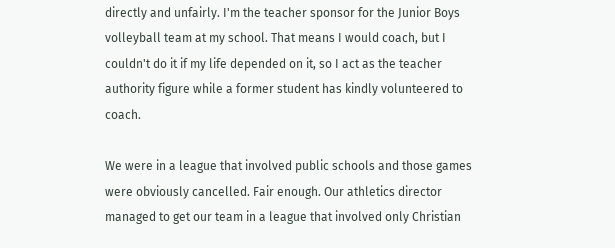directly and unfairly. I'm the teacher sponsor for the Junior Boys volleyball team at my school. That means I would coach, but I couldn't do it if my life depended on it, so I act as the teacher authority figure while a former student has kindly volunteered to coach.

We were in a league that involved public schools and those games were obviously cancelled. Fair enough. Our athletics director managed to get our team in a league that involved only Christian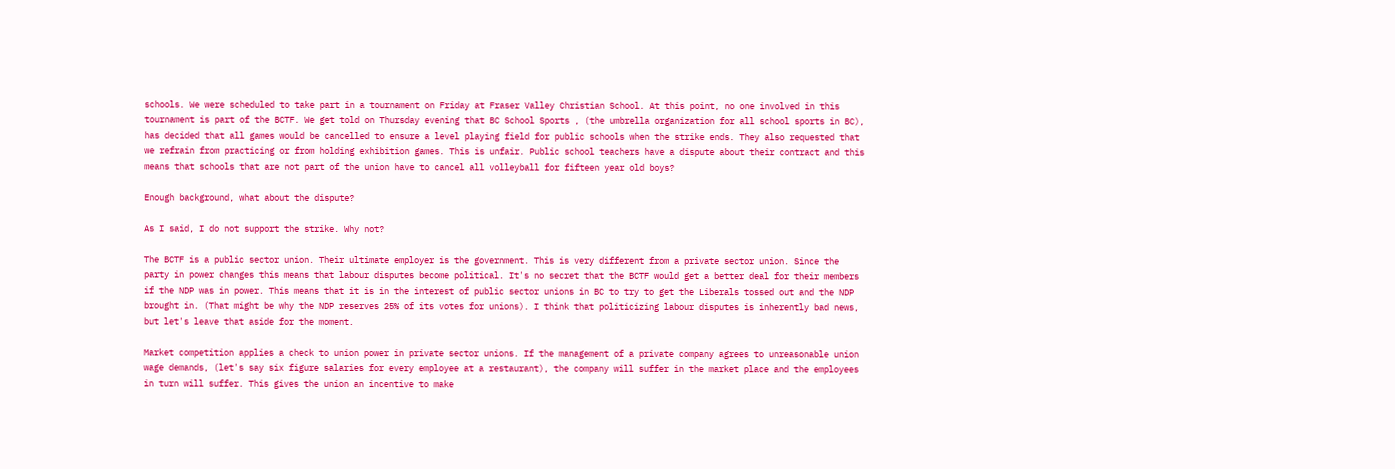schools. We were scheduled to take part in a tournament on Friday at Fraser Valley Christian School. At this point, no one involved in this tournament is part of the BCTF. We get told on Thursday evening that BC School Sports , (the umbrella organization for all school sports in BC), has decided that all games would be cancelled to ensure a level playing field for public schools when the strike ends. They also requested that we refrain from practicing or from holding exhibition games. This is unfair. Public school teachers have a dispute about their contract and this means that schools that are not part of the union have to cancel all volleyball for fifteen year old boys?

Enough background, what about the dispute?

As I said, I do not support the strike. Why not?

The BCTF is a public sector union. Their ultimate employer is the government. This is very different from a private sector union. Since the party in power changes this means that labour disputes become political. It's no secret that the BCTF would get a better deal for their members if the NDP was in power. This means that it is in the interest of public sector unions in BC to try to get the Liberals tossed out and the NDP brought in. (That might be why the NDP reserves 25% of its votes for unions). I think that politicizing labour disputes is inherently bad news, but let's leave that aside for the moment.

Market competition applies a check to union power in private sector unions. If the management of a private company agrees to unreasonable union wage demands, (let's say six figure salaries for every employee at a restaurant), the company will suffer in the market place and the employees in turn will suffer. This gives the union an incentive to make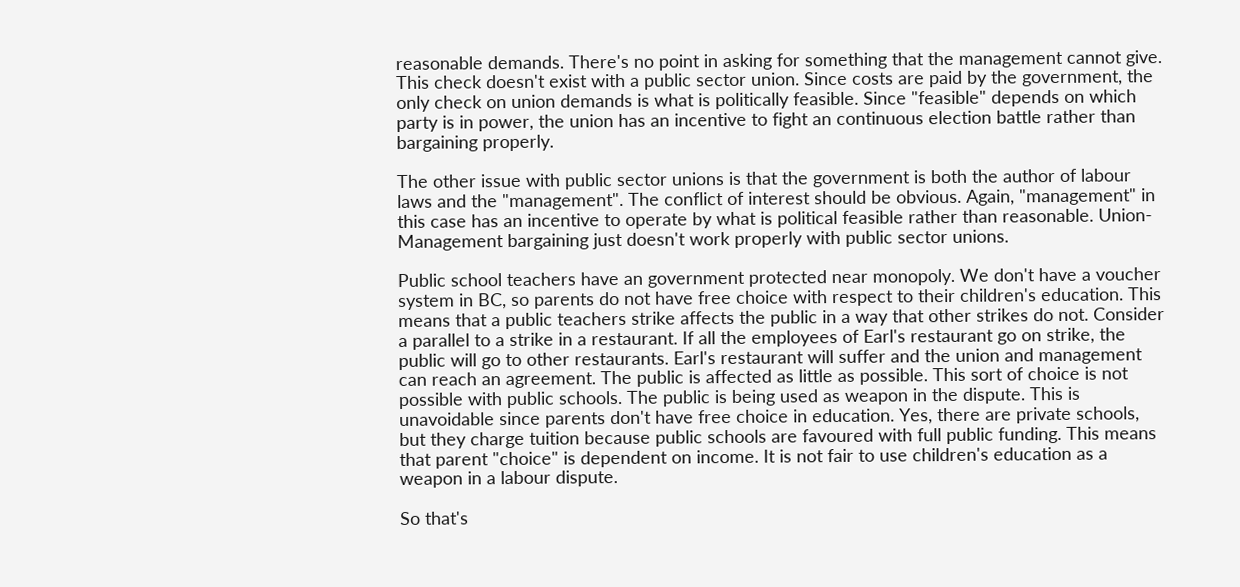reasonable demands. There's no point in asking for something that the management cannot give. This check doesn't exist with a public sector union. Since costs are paid by the government, the only check on union demands is what is politically feasible. Since "feasible" depends on which party is in power, the union has an incentive to fight an continuous election battle rather than bargaining properly.

The other issue with public sector unions is that the government is both the author of labour laws and the "management". The conflict of interest should be obvious. Again, "management" in this case has an incentive to operate by what is political feasible rather than reasonable. Union-Management bargaining just doesn't work properly with public sector unions.

Public school teachers have an government protected near monopoly. We don't have a voucher system in BC, so parents do not have free choice with respect to their children's education. This means that a public teachers strike affects the public in a way that other strikes do not. Consider a parallel to a strike in a restaurant. If all the employees of Earl's restaurant go on strike, the public will go to other restaurants. Earl's restaurant will suffer and the union and management can reach an agreement. The public is affected as little as possible. This sort of choice is not possible with public schools. The public is being used as weapon in the dispute. This is unavoidable since parents don't have free choice in education. Yes, there are private schools, but they charge tuition because public schools are favoured with full public funding. This means that parent "choice" is dependent on income. It is not fair to use children's education as a weapon in a labour dispute.

So that's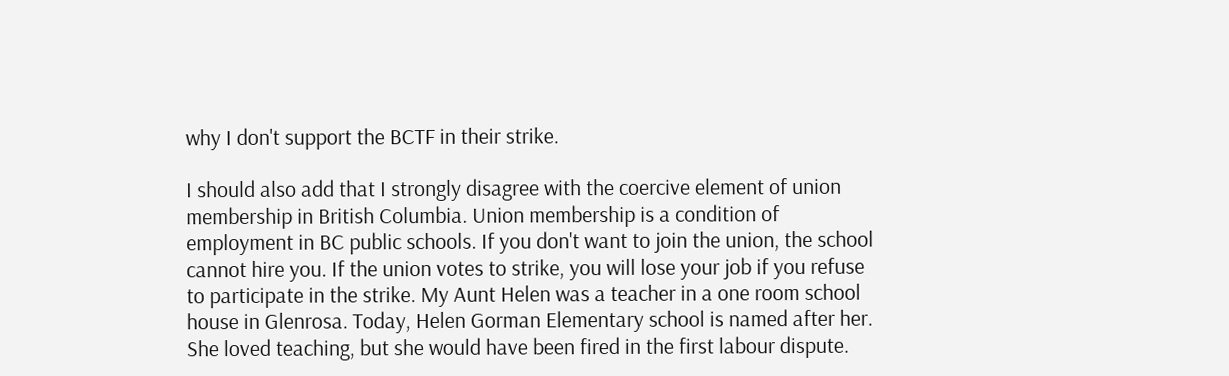why I don't support the BCTF in their strike.

I should also add that I strongly disagree with the coercive element of union membership in British Columbia. Union membership is a condition of employment in BC public schools. If you don't want to join the union, the school cannot hire you. If the union votes to strike, you will lose your job if you refuse to participate in the strike. My Aunt Helen was a teacher in a one room school house in Glenrosa. Today, Helen Gorman Elementary school is named after her. She loved teaching, but she would have been fired in the first labour dispute.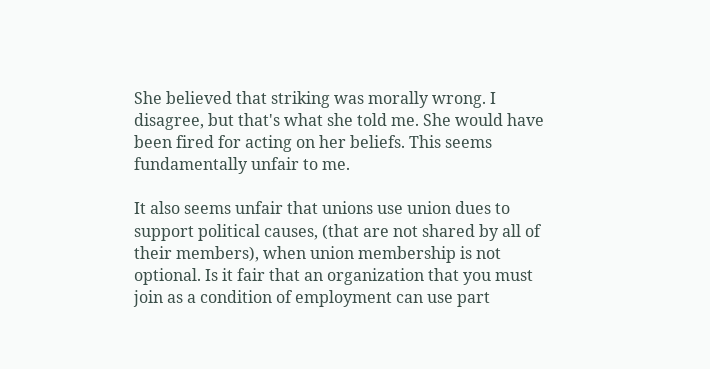She believed that striking was morally wrong. I disagree, but that's what she told me. She would have been fired for acting on her beliefs. This seems fundamentally unfair to me.

It also seems unfair that unions use union dues to support political causes, (that are not shared by all of their members), when union membership is not optional. Is it fair that an organization that you must join as a condition of employment can use part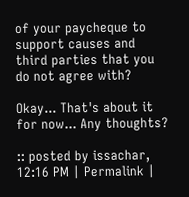of your paycheque to support causes and third parties that you do not agree with?

Okay... That's about it for now... Any thoughts?

:: posted by issachar, 12:16 PM | Permalink |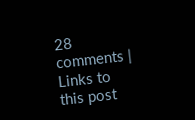28 comments | Links to this post